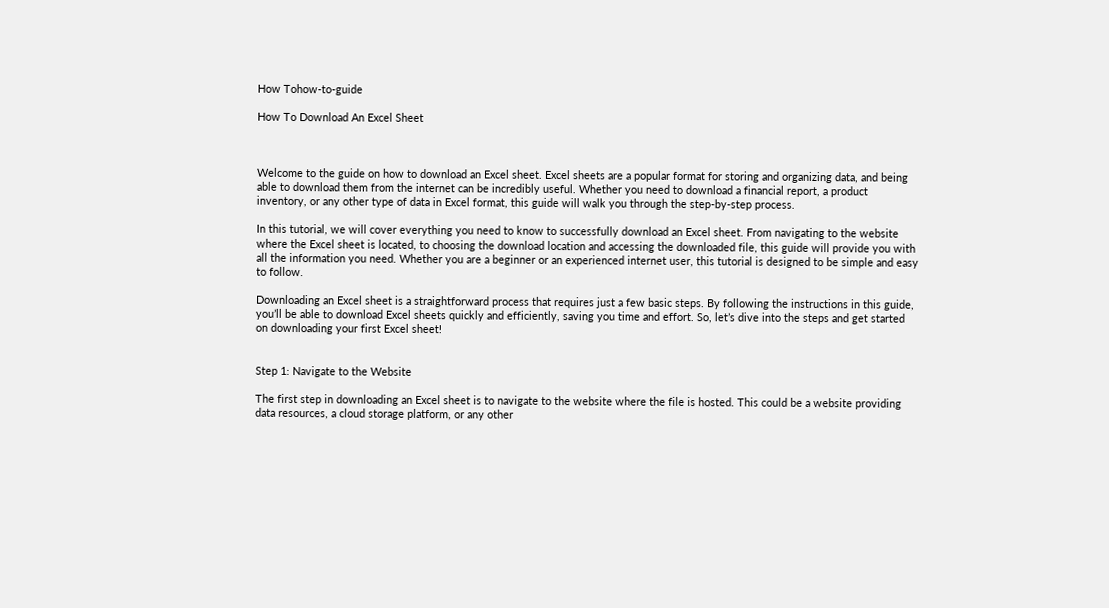How Tohow-to-guide

How To Download An Excel Sheet



Welcome to the guide on how to download an Excel sheet. Excel sheets are a popular format for storing and organizing data, and being able to download them from the internet can be incredibly useful. Whether you need to download a financial report, a product inventory, or any other type of data in Excel format, this guide will walk you through the step-by-step process.

In this tutorial, we will cover everything you need to know to successfully download an Excel sheet. From navigating to the website where the Excel sheet is located, to choosing the download location and accessing the downloaded file, this guide will provide you with all the information you need. Whether you are a beginner or an experienced internet user, this tutorial is designed to be simple and easy to follow.

Downloading an Excel sheet is a straightforward process that requires just a few basic steps. By following the instructions in this guide, you’ll be able to download Excel sheets quickly and efficiently, saving you time and effort. So, let’s dive into the steps and get started on downloading your first Excel sheet!


Step 1: Navigate to the Website

The first step in downloading an Excel sheet is to navigate to the website where the file is hosted. This could be a website providing data resources, a cloud storage platform, or any other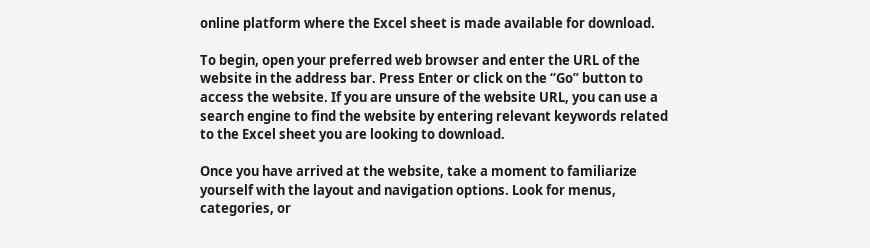online platform where the Excel sheet is made available for download.

To begin, open your preferred web browser and enter the URL of the website in the address bar. Press Enter or click on the “Go” button to access the website. If you are unsure of the website URL, you can use a search engine to find the website by entering relevant keywords related to the Excel sheet you are looking to download.

Once you have arrived at the website, take a moment to familiarize yourself with the layout and navigation options. Look for menus, categories, or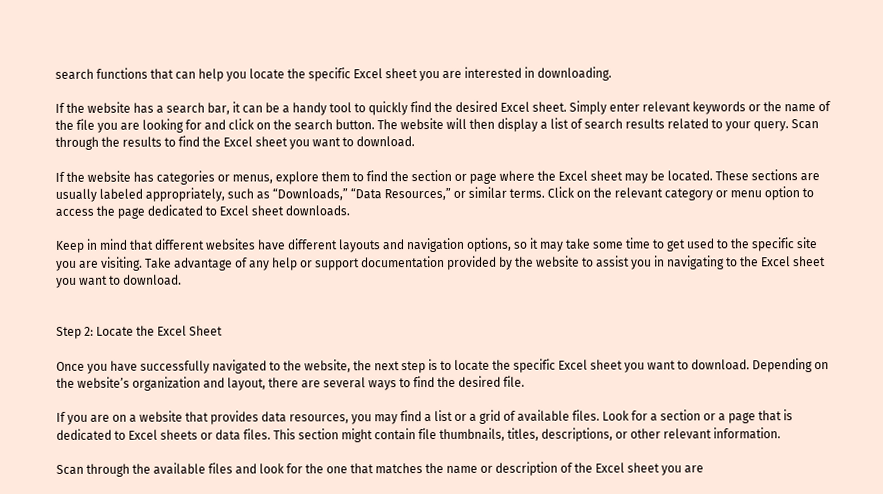search functions that can help you locate the specific Excel sheet you are interested in downloading.

If the website has a search bar, it can be a handy tool to quickly find the desired Excel sheet. Simply enter relevant keywords or the name of the file you are looking for and click on the search button. The website will then display a list of search results related to your query. Scan through the results to find the Excel sheet you want to download.

If the website has categories or menus, explore them to find the section or page where the Excel sheet may be located. These sections are usually labeled appropriately, such as “Downloads,” “Data Resources,” or similar terms. Click on the relevant category or menu option to access the page dedicated to Excel sheet downloads.

Keep in mind that different websites have different layouts and navigation options, so it may take some time to get used to the specific site you are visiting. Take advantage of any help or support documentation provided by the website to assist you in navigating to the Excel sheet you want to download.


Step 2: Locate the Excel Sheet

Once you have successfully navigated to the website, the next step is to locate the specific Excel sheet you want to download. Depending on the website’s organization and layout, there are several ways to find the desired file.

If you are on a website that provides data resources, you may find a list or a grid of available files. Look for a section or a page that is dedicated to Excel sheets or data files. This section might contain file thumbnails, titles, descriptions, or other relevant information.

Scan through the available files and look for the one that matches the name or description of the Excel sheet you are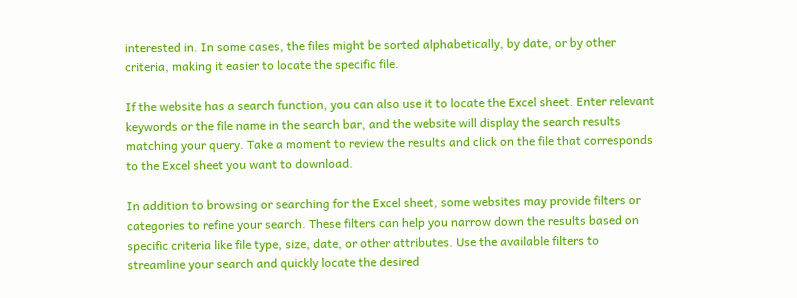interested in. In some cases, the files might be sorted alphabetically, by date, or by other criteria, making it easier to locate the specific file.

If the website has a search function, you can also use it to locate the Excel sheet. Enter relevant keywords or the file name in the search bar, and the website will display the search results matching your query. Take a moment to review the results and click on the file that corresponds to the Excel sheet you want to download.

In addition to browsing or searching for the Excel sheet, some websites may provide filters or categories to refine your search. These filters can help you narrow down the results based on specific criteria like file type, size, date, or other attributes. Use the available filters to streamline your search and quickly locate the desired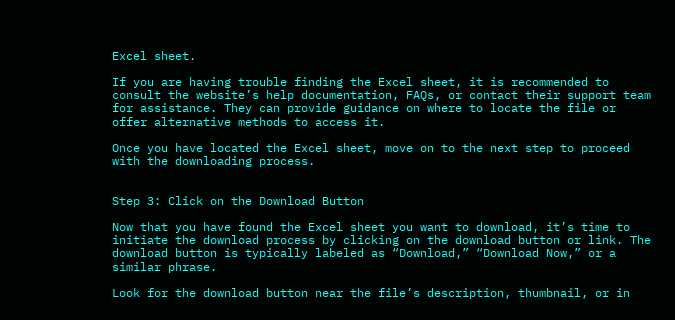Excel sheet.

If you are having trouble finding the Excel sheet, it is recommended to consult the website’s help documentation, FAQs, or contact their support team for assistance. They can provide guidance on where to locate the file or offer alternative methods to access it.

Once you have located the Excel sheet, move on to the next step to proceed with the downloading process.


Step 3: Click on the Download Button

Now that you have found the Excel sheet you want to download, it’s time to initiate the download process by clicking on the download button or link. The download button is typically labeled as “Download,” “Download Now,” or a similar phrase.

Look for the download button near the file’s description, thumbnail, or in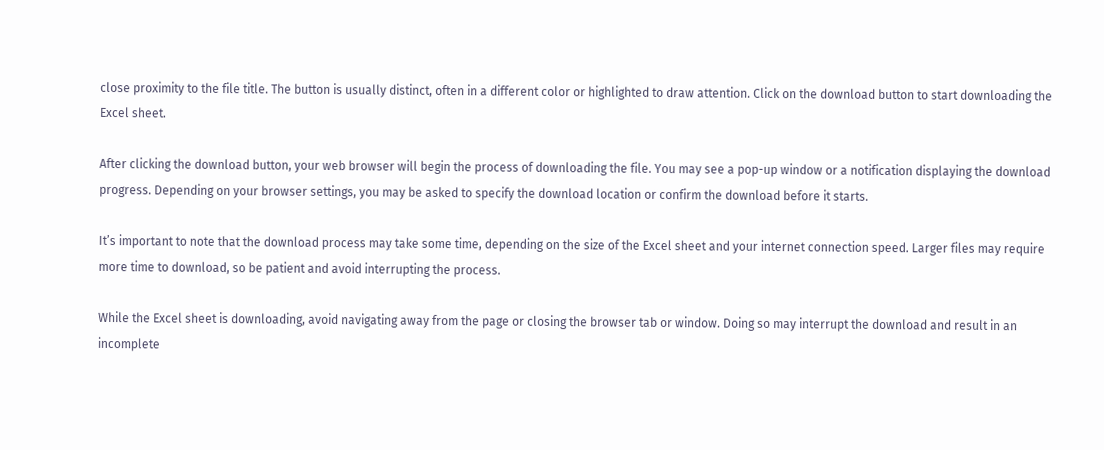close proximity to the file title. The button is usually distinct, often in a different color or highlighted to draw attention. Click on the download button to start downloading the Excel sheet.

After clicking the download button, your web browser will begin the process of downloading the file. You may see a pop-up window or a notification displaying the download progress. Depending on your browser settings, you may be asked to specify the download location or confirm the download before it starts.

It’s important to note that the download process may take some time, depending on the size of the Excel sheet and your internet connection speed. Larger files may require more time to download, so be patient and avoid interrupting the process.

While the Excel sheet is downloading, avoid navigating away from the page or closing the browser tab or window. Doing so may interrupt the download and result in an incomplete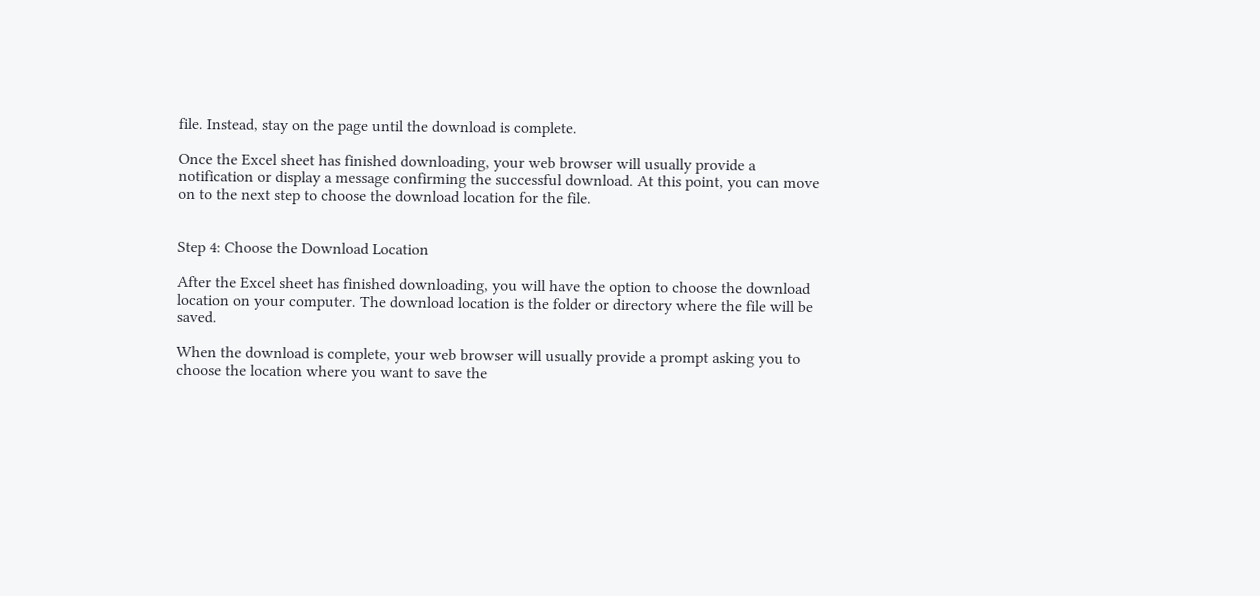file. Instead, stay on the page until the download is complete.

Once the Excel sheet has finished downloading, your web browser will usually provide a notification or display a message confirming the successful download. At this point, you can move on to the next step to choose the download location for the file.


Step 4: Choose the Download Location

After the Excel sheet has finished downloading, you will have the option to choose the download location on your computer. The download location is the folder or directory where the file will be saved.

When the download is complete, your web browser will usually provide a prompt asking you to choose the location where you want to save the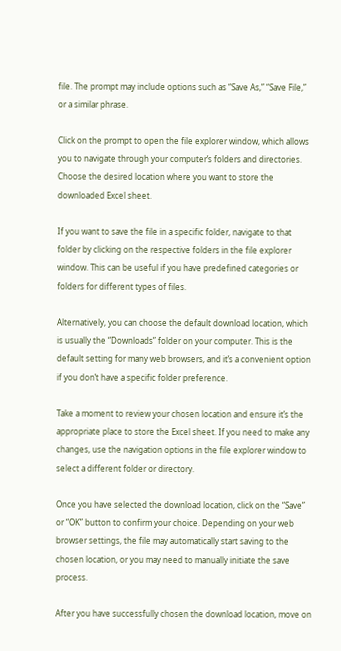file. The prompt may include options such as “Save As,” “Save File,” or a similar phrase.

Click on the prompt to open the file explorer window, which allows you to navigate through your computer’s folders and directories. Choose the desired location where you want to store the downloaded Excel sheet.

If you want to save the file in a specific folder, navigate to that folder by clicking on the respective folders in the file explorer window. This can be useful if you have predefined categories or folders for different types of files.

Alternatively, you can choose the default download location, which is usually the “Downloads” folder on your computer. This is the default setting for many web browsers, and it’s a convenient option if you don’t have a specific folder preference.

Take a moment to review your chosen location and ensure it’s the appropriate place to store the Excel sheet. If you need to make any changes, use the navigation options in the file explorer window to select a different folder or directory.

Once you have selected the download location, click on the “Save” or “OK” button to confirm your choice. Depending on your web browser settings, the file may automatically start saving to the chosen location, or you may need to manually initiate the save process.

After you have successfully chosen the download location, move on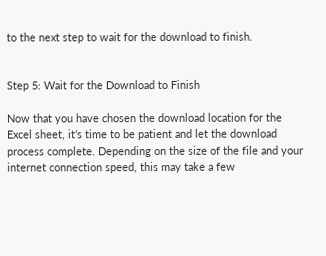to the next step to wait for the download to finish.


Step 5: Wait for the Download to Finish

Now that you have chosen the download location for the Excel sheet, it’s time to be patient and let the download process complete. Depending on the size of the file and your internet connection speed, this may take a few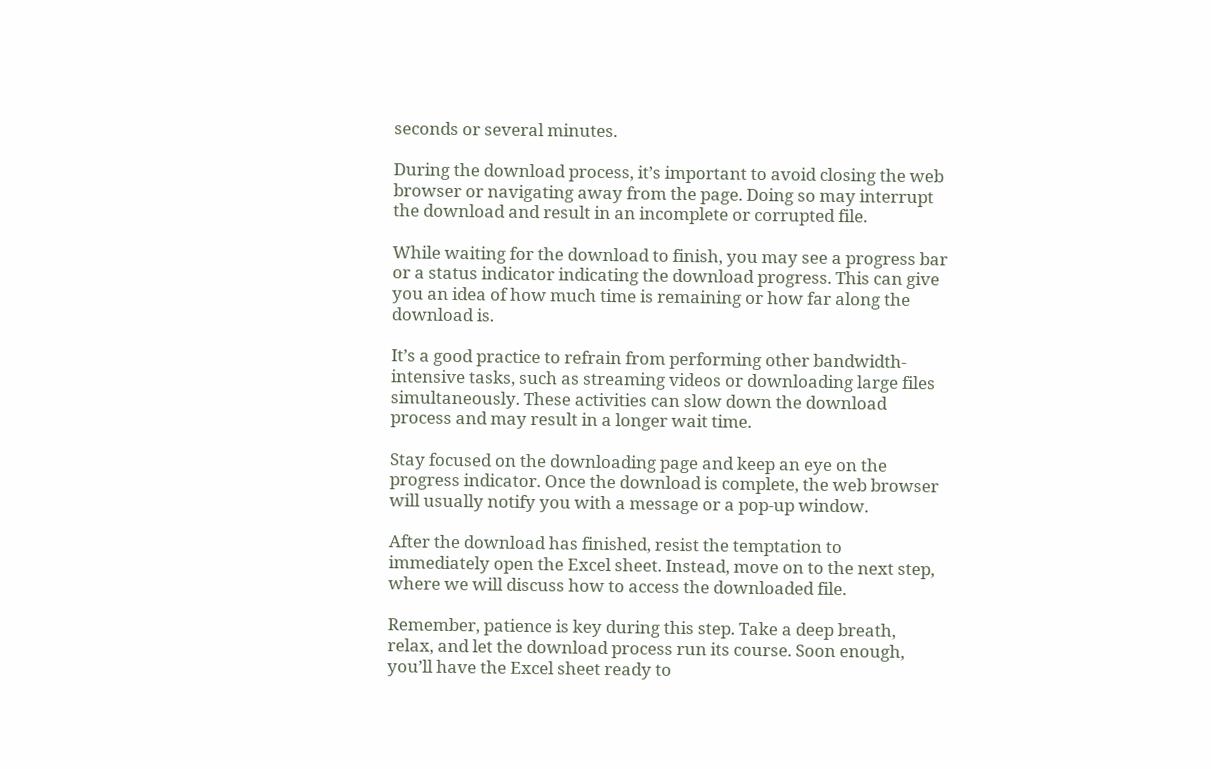seconds or several minutes.

During the download process, it’s important to avoid closing the web browser or navigating away from the page. Doing so may interrupt the download and result in an incomplete or corrupted file.

While waiting for the download to finish, you may see a progress bar or a status indicator indicating the download progress. This can give you an idea of how much time is remaining or how far along the download is.

It’s a good practice to refrain from performing other bandwidth-intensive tasks, such as streaming videos or downloading large files simultaneously. These activities can slow down the download process and may result in a longer wait time.

Stay focused on the downloading page and keep an eye on the progress indicator. Once the download is complete, the web browser will usually notify you with a message or a pop-up window.

After the download has finished, resist the temptation to immediately open the Excel sheet. Instead, move on to the next step, where we will discuss how to access the downloaded file.

Remember, patience is key during this step. Take a deep breath, relax, and let the download process run its course. Soon enough, you’ll have the Excel sheet ready to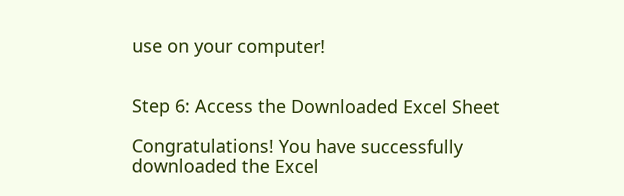use on your computer!


Step 6: Access the Downloaded Excel Sheet

Congratulations! You have successfully downloaded the Excel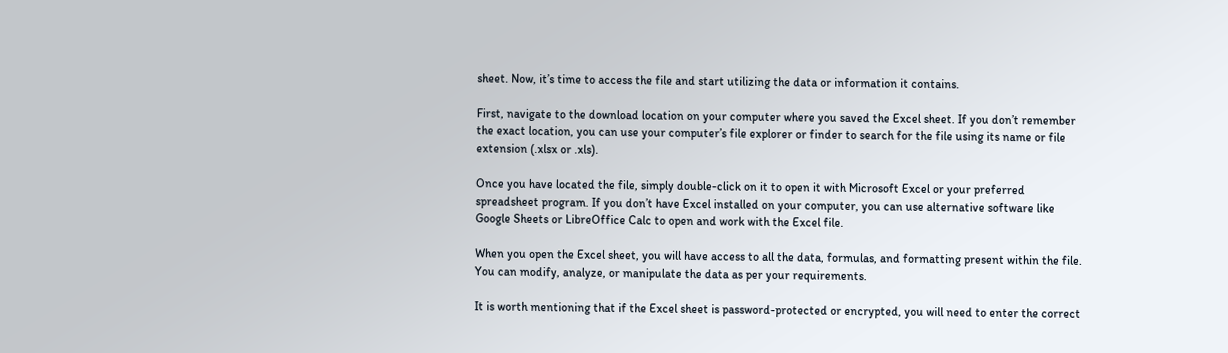sheet. Now, it’s time to access the file and start utilizing the data or information it contains.

First, navigate to the download location on your computer where you saved the Excel sheet. If you don’t remember the exact location, you can use your computer’s file explorer or finder to search for the file using its name or file extension (.xlsx or .xls).

Once you have located the file, simply double-click on it to open it with Microsoft Excel or your preferred spreadsheet program. If you don’t have Excel installed on your computer, you can use alternative software like Google Sheets or LibreOffice Calc to open and work with the Excel file.

When you open the Excel sheet, you will have access to all the data, formulas, and formatting present within the file. You can modify, analyze, or manipulate the data as per your requirements.

It is worth mentioning that if the Excel sheet is password-protected or encrypted, you will need to enter the correct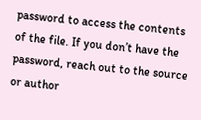password to access the contents of the file. If you don’t have the password, reach out to the source or author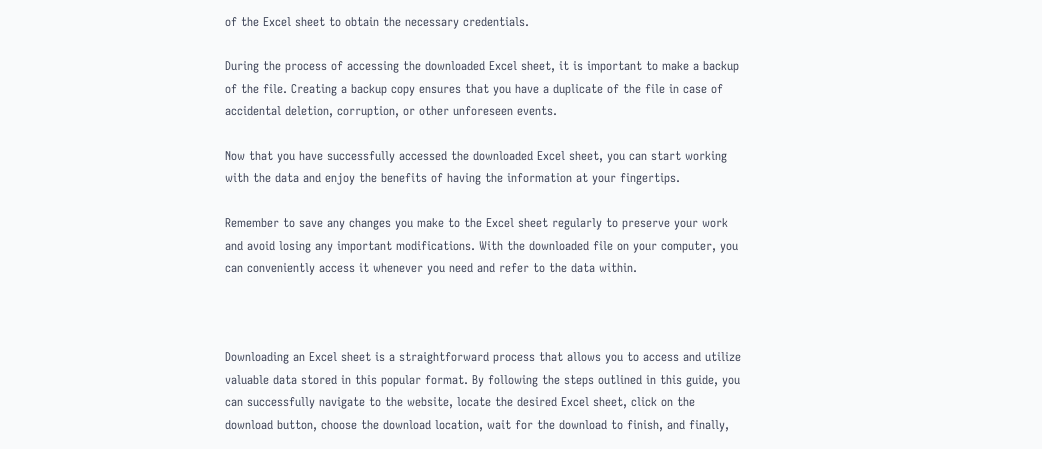of the Excel sheet to obtain the necessary credentials.

During the process of accessing the downloaded Excel sheet, it is important to make a backup of the file. Creating a backup copy ensures that you have a duplicate of the file in case of accidental deletion, corruption, or other unforeseen events.

Now that you have successfully accessed the downloaded Excel sheet, you can start working with the data and enjoy the benefits of having the information at your fingertips.

Remember to save any changes you make to the Excel sheet regularly to preserve your work and avoid losing any important modifications. With the downloaded file on your computer, you can conveniently access it whenever you need and refer to the data within.



Downloading an Excel sheet is a straightforward process that allows you to access and utilize valuable data stored in this popular format. By following the steps outlined in this guide, you can successfully navigate to the website, locate the desired Excel sheet, click on the download button, choose the download location, wait for the download to finish, and finally,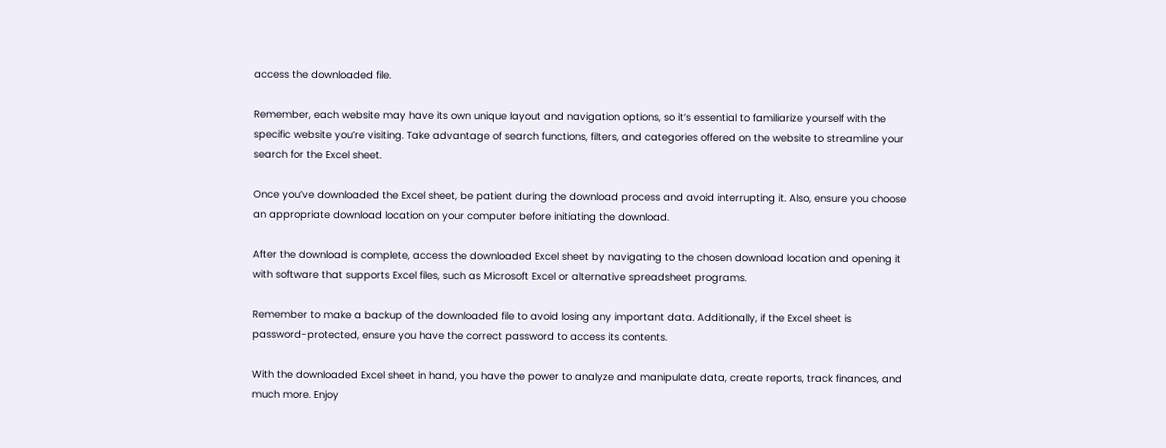access the downloaded file.

Remember, each website may have its own unique layout and navigation options, so it’s essential to familiarize yourself with the specific website you’re visiting. Take advantage of search functions, filters, and categories offered on the website to streamline your search for the Excel sheet.

Once you’ve downloaded the Excel sheet, be patient during the download process and avoid interrupting it. Also, ensure you choose an appropriate download location on your computer before initiating the download.

After the download is complete, access the downloaded Excel sheet by navigating to the chosen download location and opening it with software that supports Excel files, such as Microsoft Excel or alternative spreadsheet programs.

Remember to make a backup of the downloaded file to avoid losing any important data. Additionally, if the Excel sheet is password-protected, ensure you have the correct password to access its contents.

With the downloaded Excel sheet in hand, you have the power to analyze and manipulate data, create reports, track finances, and much more. Enjoy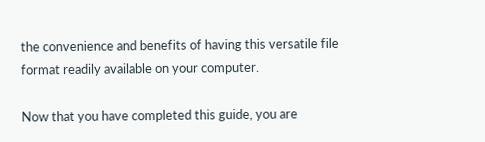the convenience and benefits of having this versatile file format readily available on your computer.

Now that you have completed this guide, you are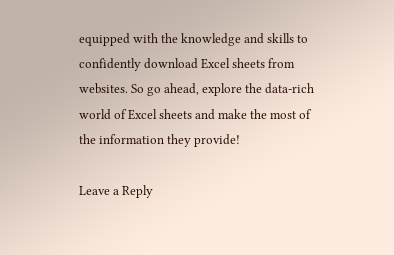equipped with the knowledge and skills to confidently download Excel sheets from websites. So go ahead, explore the data-rich world of Excel sheets and make the most of the information they provide!

Leave a Reply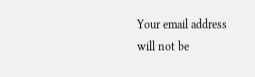Your email address will not be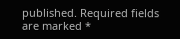published. Required fields are marked *